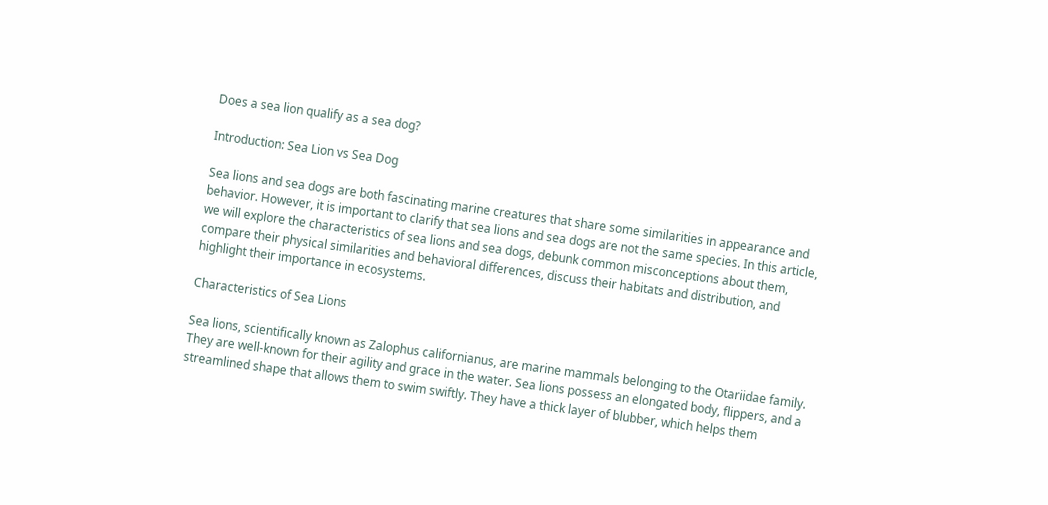Does a sea lion qualify as a sea dog?

Introduction: Sea Lion vs Sea Dog

Sea lions and sea dogs are both fascinating marine creatures that share some similarities in appearance and behavior. However, it is important to clarify that sea lions and sea dogs are not the same species. In this article, we will explore the characteristics of sea lions and sea dogs, debunk common misconceptions about them, compare their physical similarities and behavioral differences, discuss their habitats and distribution, and highlight their importance in ecosystems.

Characteristics of Sea Lions

Sea lions, scientifically known as Zalophus californianus, are marine mammals belonging to the Otariidae family. They are well-known for their agility and grace in the water. Sea lions possess an elongated body, flippers, and a streamlined shape that allows them to swim swiftly. They have a thick layer of blubber, which helps them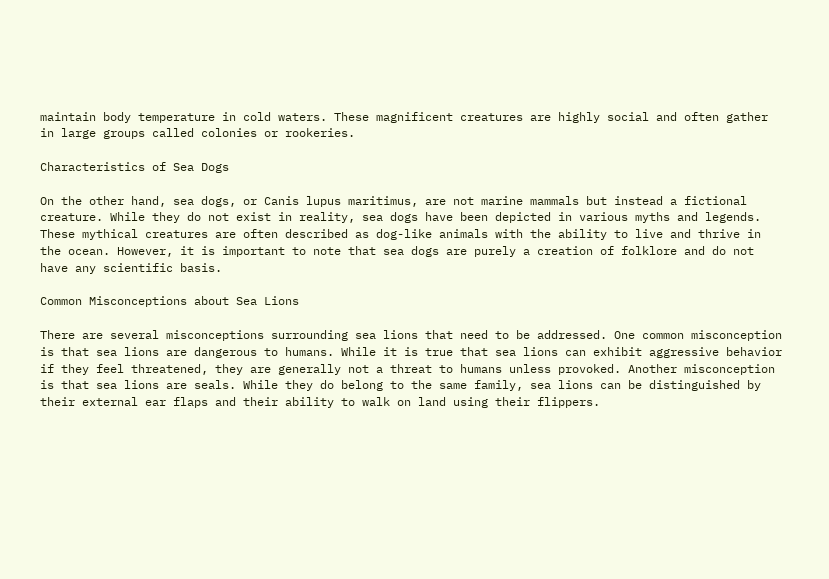maintain body temperature in cold waters. These magnificent creatures are highly social and often gather in large groups called colonies or rookeries.

Characteristics of Sea Dogs

On the other hand, sea dogs, or Canis lupus maritimus, are not marine mammals but instead a fictional creature. While they do not exist in reality, sea dogs have been depicted in various myths and legends. These mythical creatures are often described as dog-like animals with the ability to live and thrive in the ocean. However, it is important to note that sea dogs are purely a creation of folklore and do not have any scientific basis.

Common Misconceptions about Sea Lions

There are several misconceptions surrounding sea lions that need to be addressed. One common misconception is that sea lions are dangerous to humans. While it is true that sea lions can exhibit aggressive behavior if they feel threatened, they are generally not a threat to humans unless provoked. Another misconception is that sea lions are seals. While they do belong to the same family, sea lions can be distinguished by their external ear flaps and their ability to walk on land using their flippers.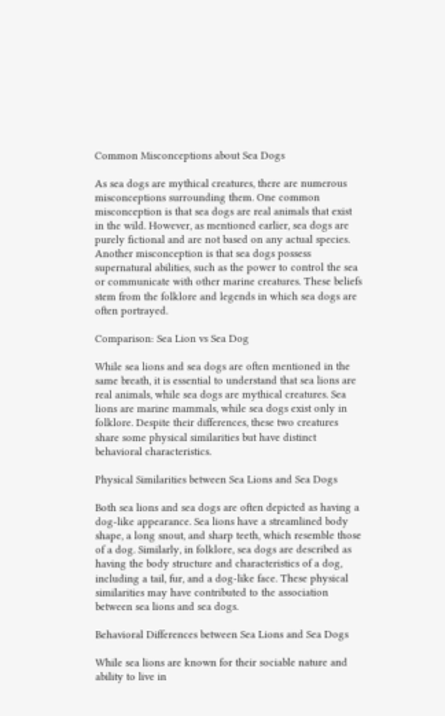Common Misconceptions about Sea Dogs

As sea dogs are mythical creatures, there are numerous misconceptions surrounding them. One common misconception is that sea dogs are real animals that exist in the wild. However, as mentioned earlier, sea dogs are purely fictional and are not based on any actual species. Another misconception is that sea dogs possess supernatural abilities, such as the power to control the sea or communicate with other marine creatures. These beliefs stem from the folklore and legends in which sea dogs are often portrayed.

Comparison: Sea Lion vs Sea Dog

While sea lions and sea dogs are often mentioned in the same breath, it is essential to understand that sea lions are real animals, while sea dogs are mythical creatures. Sea lions are marine mammals, while sea dogs exist only in folklore. Despite their differences, these two creatures share some physical similarities but have distinct behavioral characteristics.

Physical Similarities between Sea Lions and Sea Dogs

Both sea lions and sea dogs are often depicted as having a dog-like appearance. Sea lions have a streamlined body shape, a long snout, and sharp teeth, which resemble those of a dog. Similarly, in folklore, sea dogs are described as having the body structure and characteristics of a dog, including a tail, fur, and a dog-like face. These physical similarities may have contributed to the association between sea lions and sea dogs.

Behavioral Differences between Sea Lions and Sea Dogs

While sea lions are known for their sociable nature and ability to live in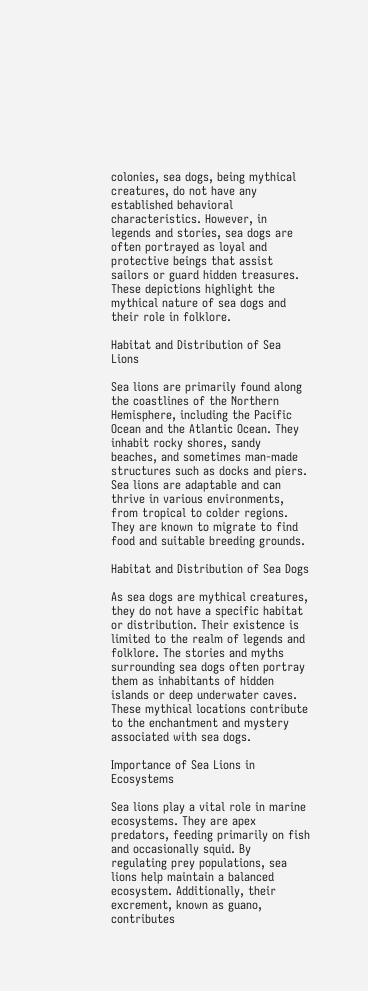colonies, sea dogs, being mythical creatures, do not have any established behavioral characteristics. However, in legends and stories, sea dogs are often portrayed as loyal and protective beings that assist sailors or guard hidden treasures. These depictions highlight the mythical nature of sea dogs and their role in folklore.

Habitat and Distribution of Sea Lions

Sea lions are primarily found along the coastlines of the Northern Hemisphere, including the Pacific Ocean and the Atlantic Ocean. They inhabit rocky shores, sandy beaches, and sometimes man-made structures such as docks and piers. Sea lions are adaptable and can thrive in various environments, from tropical to colder regions. They are known to migrate to find food and suitable breeding grounds.

Habitat and Distribution of Sea Dogs

As sea dogs are mythical creatures, they do not have a specific habitat or distribution. Their existence is limited to the realm of legends and folklore. The stories and myths surrounding sea dogs often portray them as inhabitants of hidden islands or deep underwater caves. These mythical locations contribute to the enchantment and mystery associated with sea dogs.

Importance of Sea Lions in Ecosystems

Sea lions play a vital role in marine ecosystems. They are apex predators, feeding primarily on fish and occasionally squid. By regulating prey populations, sea lions help maintain a balanced ecosystem. Additionally, their excrement, known as guano, contributes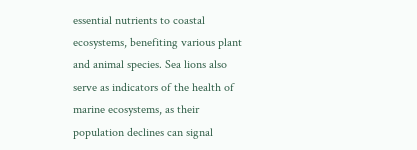essential nutrients to coastal ecosystems, benefiting various plant and animal species. Sea lions also serve as indicators of the health of marine ecosystems, as their population declines can signal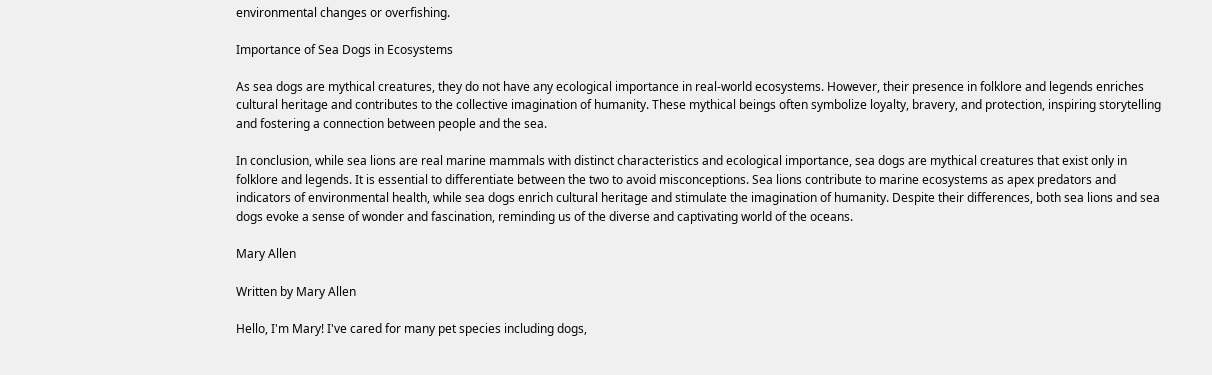environmental changes or overfishing.

Importance of Sea Dogs in Ecosystems

As sea dogs are mythical creatures, they do not have any ecological importance in real-world ecosystems. However, their presence in folklore and legends enriches cultural heritage and contributes to the collective imagination of humanity. These mythical beings often symbolize loyalty, bravery, and protection, inspiring storytelling and fostering a connection between people and the sea.

In conclusion, while sea lions are real marine mammals with distinct characteristics and ecological importance, sea dogs are mythical creatures that exist only in folklore and legends. It is essential to differentiate between the two to avoid misconceptions. Sea lions contribute to marine ecosystems as apex predators and indicators of environmental health, while sea dogs enrich cultural heritage and stimulate the imagination of humanity. Despite their differences, both sea lions and sea dogs evoke a sense of wonder and fascination, reminding us of the diverse and captivating world of the oceans.

Mary Allen

Written by Mary Allen

Hello, I'm Mary! I've cared for many pet species including dogs,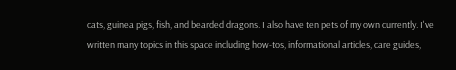cats, guinea pigs, fish, and bearded dragons. I also have ten pets of my own currently. I've written many topics in this space including how-tos, informational articles, care guides,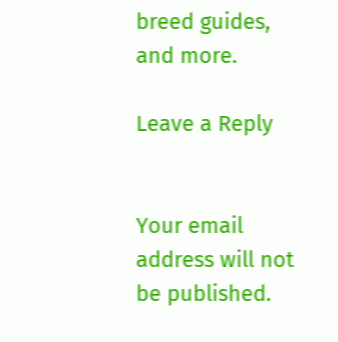breed guides, and more.

Leave a Reply


Your email address will not be published.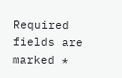Required fields are marked *